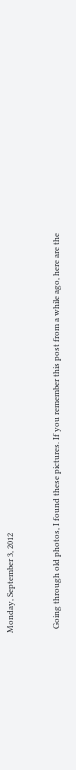Monday, September 3, 2012


  Going through old photos, I found these pictures. If you remember this post from a while ago, here are the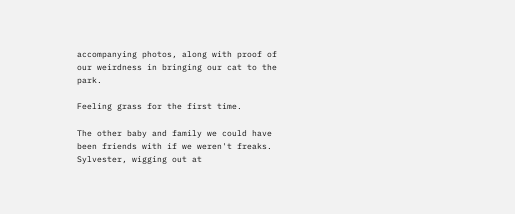accompanying photos, along with proof of our weirdness in bringing our cat to the park.

Feeling grass for the first time.

The other baby and family we could have been friends with if we weren't freaks.
Sylvester, wigging out at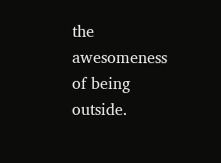the awesomeness of being outside.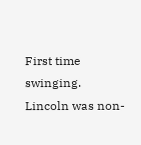First time swinging. Lincoln was non-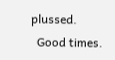plussed.
  Good times.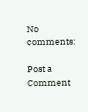No comments:

Post a Comment